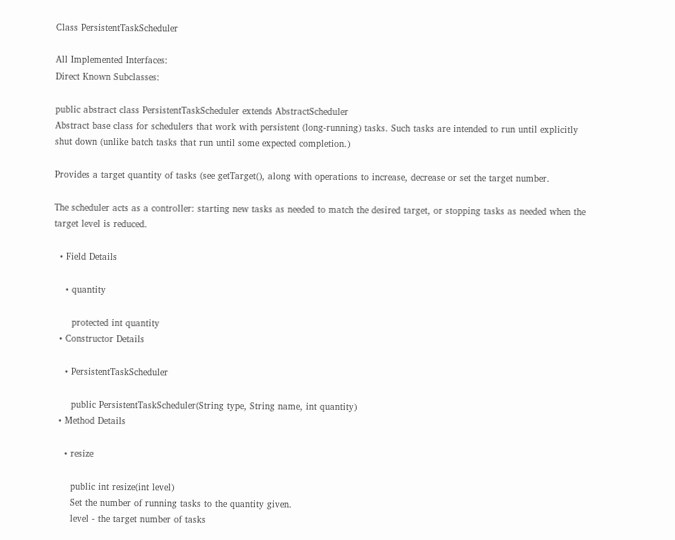Class PersistentTaskScheduler

All Implemented Interfaces:
Direct Known Subclasses:

public abstract class PersistentTaskScheduler extends AbstractScheduler
Abstract base class for schedulers that work with persistent (long-running) tasks. Such tasks are intended to run until explicitly shut down (unlike batch tasks that run until some expected completion.)

Provides a target quantity of tasks (see getTarget(), along with operations to increase, decrease or set the target number.

The scheduler acts as a controller: starting new tasks as needed to match the desired target, or stopping tasks as needed when the target level is reduced.

  • Field Details

    • quantity

      protected int quantity
  • Constructor Details

    • PersistentTaskScheduler

      public PersistentTaskScheduler(String type, String name, int quantity)
  • Method Details

    • resize

      public int resize(int level)
      Set the number of running tasks to the quantity given.
      level - the target number of tasks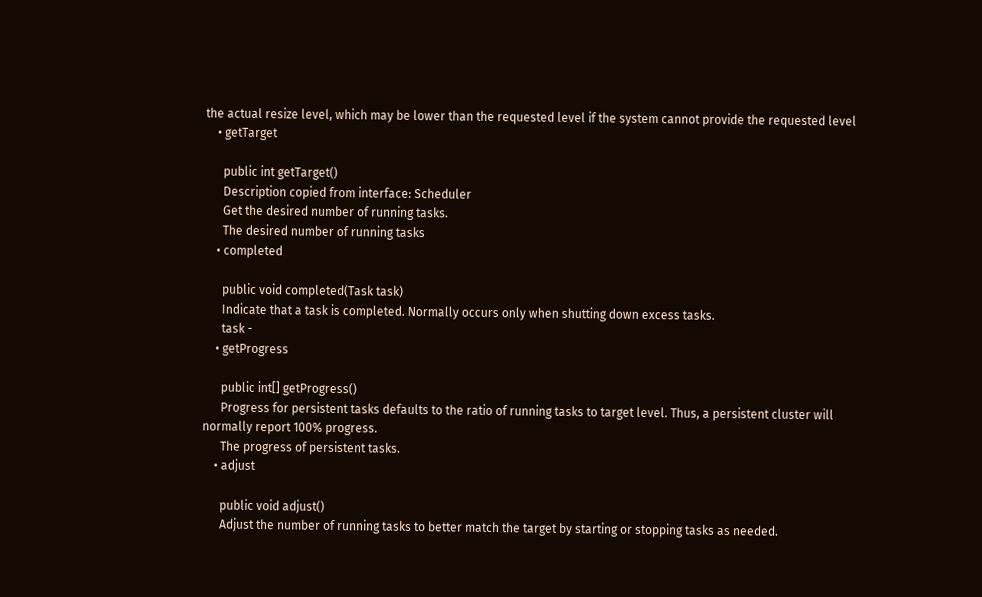the actual resize level, which may be lower than the requested level if the system cannot provide the requested level
    • getTarget

      public int getTarget()
      Description copied from interface: Scheduler
      Get the desired number of running tasks.
      The desired number of running tasks
    • completed

      public void completed(Task task)
      Indicate that a task is completed. Normally occurs only when shutting down excess tasks.
      task -
    • getProgress

      public int[] getProgress()
      Progress for persistent tasks defaults to the ratio of running tasks to target level. Thus, a persistent cluster will normally report 100% progress.
      The progress of persistent tasks.
    • adjust

      public void adjust()
      Adjust the number of running tasks to better match the target by starting or stopping tasks as needed.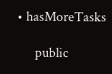• hasMoreTasks

      public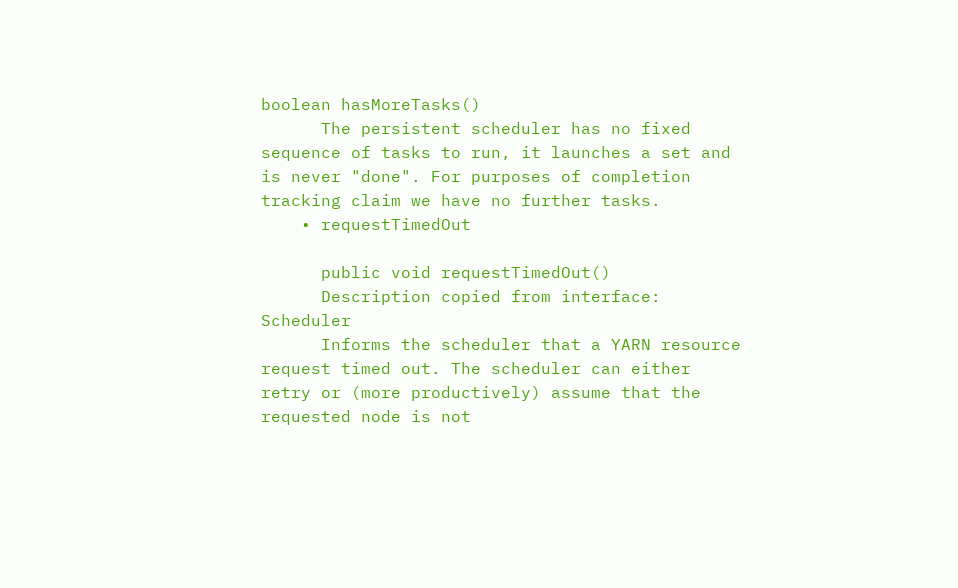boolean hasMoreTasks()
      The persistent scheduler has no fixed sequence of tasks to run, it launches a set and is never "done". For purposes of completion tracking claim we have no further tasks.
    • requestTimedOut

      public void requestTimedOut()
      Description copied from interface: Scheduler
      Informs the scheduler that a YARN resource request timed out. The scheduler can either retry or (more productively) assume that the requested node is not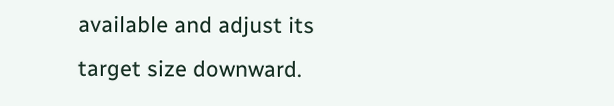available and adjust its target size downward.